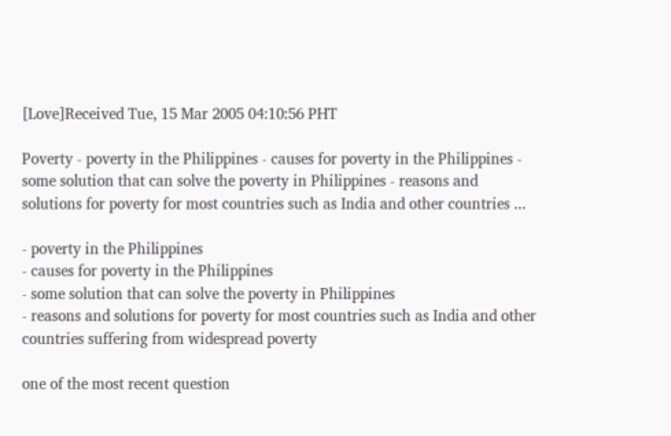[Love]Received Tue, 15 Mar 2005 04:10:56 PHT

Poverty - poverty in the Philippines - causes for poverty in the Philippines - some solution that can solve the poverty in Philippines - reasons and solutions for poverty for most countries such as India and other countries ...

- poverty in the Philippines
- causes for poverty in the Philippines
- some solution that can solve the poverty in Philippines
- reasons and solutions for poverty for most countries such as India and other countries suffering from widespread poverty

one of the most recent question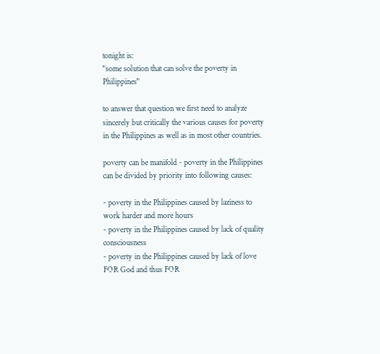tonight is:
"some solution that can solve the poverty in Philippines"

to answer that question we first need to analyze sincerely but critically the various causes for poverty in the Philippines as well as in most other countries.

poverty can be manifold - poverty in the Philippines can be divided by priority into following causes:

- poverty in the Philippines caused by laziness to work harder and more hours
- poverty in the Philippines caused by lack of quality consciousness
- poverty in the Philippines caused by lack of love FOR God and thus FOR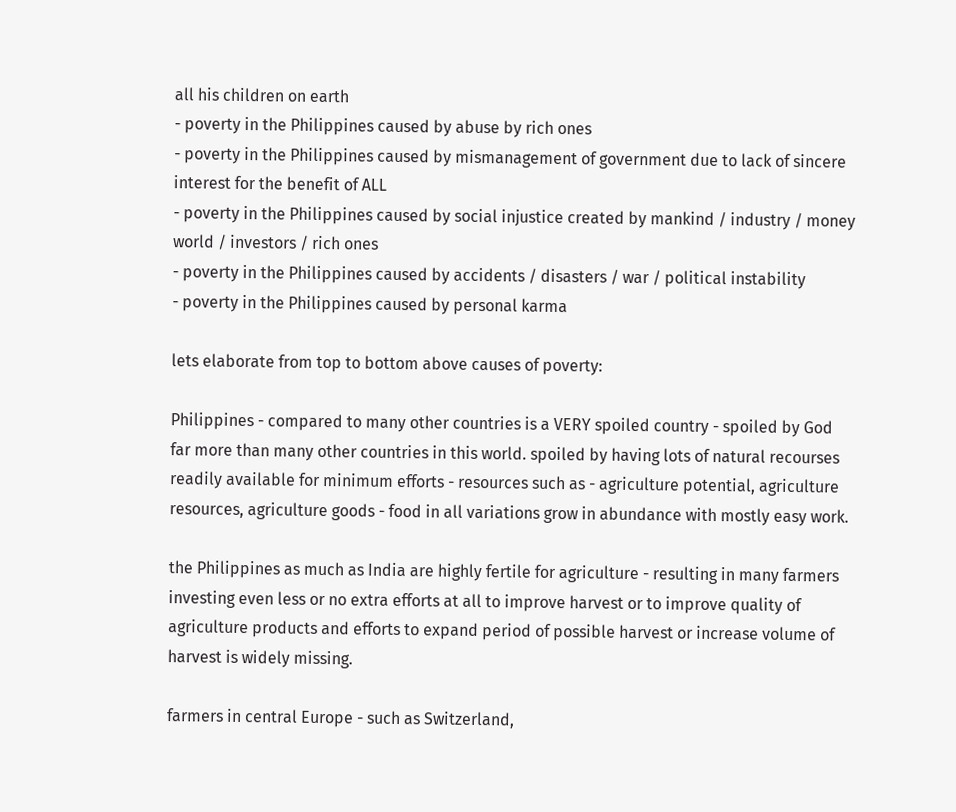all his children on earth
- poverty in the Philippines caused by abuse by rich ones
- poverty in the Philippines caused by mismanagement of government due to lack of sincere interest for the benefit of ALL
- poverty in the Philippines caused by social injustice created by mankind / industry / money world / investors / rich ones
- poverty in the Philippines caused by accidents / disasters / war / political instability
- poverty in the Philippines caused by personal karma

lets elaborate from top to bottom above causes of poverty:

Philippines - compared to many other countries is a VERY spoiled country - spoiled by God far more than many other countries in this world. spoiled by having lots of natural recourses readily available for minimum efforts - resources such as - agriculture potential, agriculture resources, agriculture goods - food in all variations grow in abundance with mostly easy work.

the Philippines as much as India are highly fertile for agriculture - resulting in many farmers investing even less or no extra efforts at all to improve harvest or to improve quality of agriculture products and efforts to expand period of possible harvest or increase volume of harvest is widely missing.

farmers in central Europe - such as Switzerland,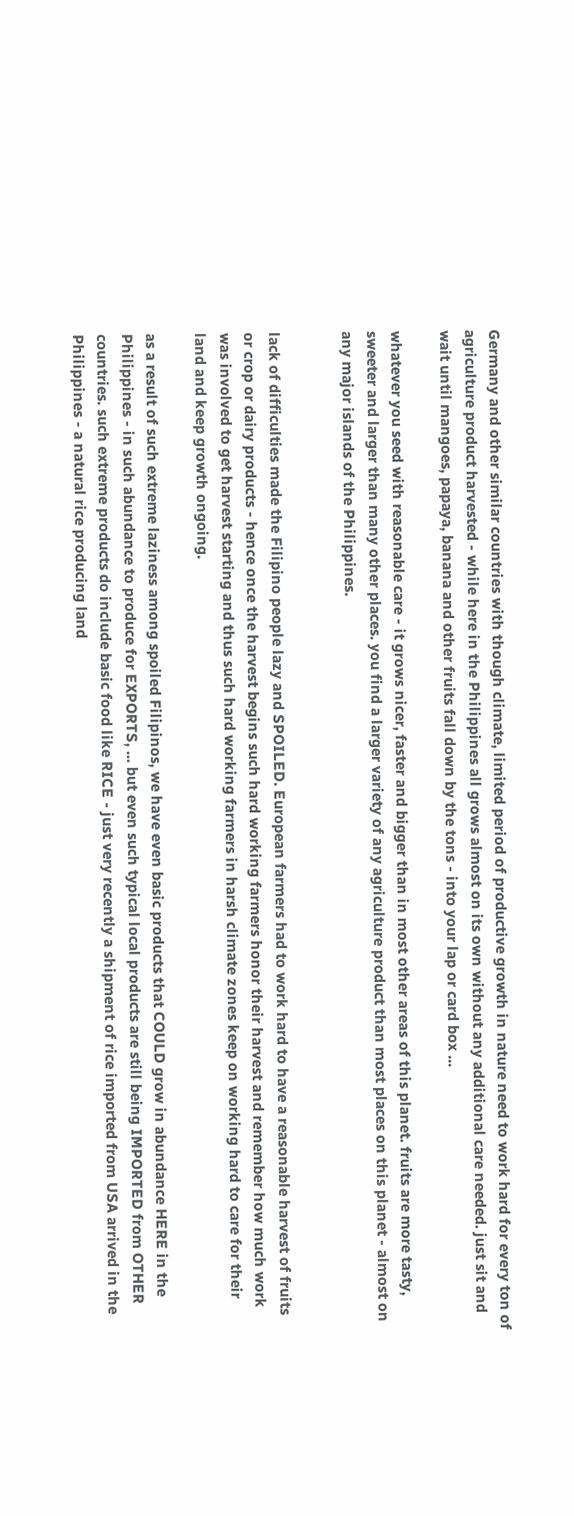Germany and other similar countries with though climate, limited period of productive growth in nature need to work hard for every ton of agriculture product harvested - while here in the Philippines all grows almost on its own without any additional care needed. just sit and wait until mangoes, papaya, banana and other fruits fall down by the tons - into your lap or card box ...

whatever you seed with reasonable care - it grows nicer, faster and bigger than in most other areas of this planet. fruits are more tasty, sweeter and larger than many other places. you find a larger variety of any agriculture product than most places on this planet - almost on any major islands of the Philippines.


lack of difficulties made the Filipino people lazy and SPOILED. European farmers had to work hard to have a reasonable harvest of fruits or crop or dairy products - hence once the harvest begins such hard working farmers honor their harvest and remember how much work was involved to get harvest starting and thus such hard working farmers in harsh climate zones keep on working hard to care for their land and keep growth ongoing.

as a result of such extreme laziness among spoiled Filipinos, we have even basic products that COULD grow in abundance HERE in the Philippines - in such abundance to produce for EXPORTS, ... but even such typical local products are still being IMPORTED from OTHER countries. such extreme products do include basic food like RICE - just very recently a shipment of rice imported from USA arrived in the Philippines - a natural rice producing land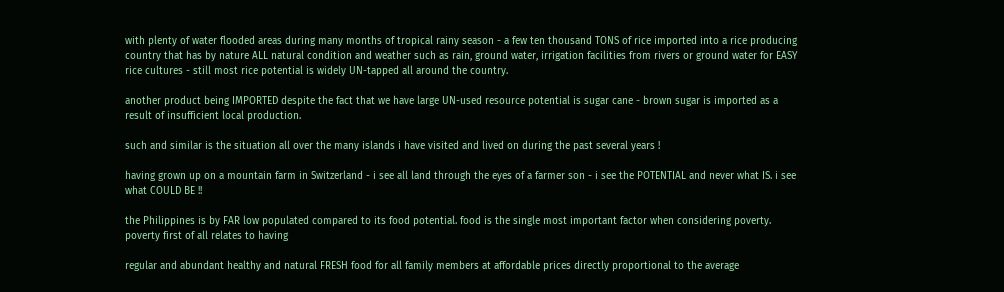with plenty of water flooded areas during many months of tropical rainy season - a few ten thousand TONS of rice imported into a rice producing country that has by nature ALL natural condition and weather such as rain, ground water, irrigation facilities from rivers or ground water for EASY rice cultures - still most rice potential is widely UN-tapped all around the country.

another product being IMPORTED despite the fact that we have large UN-used resource potential is sugar cane - brown sugar is imported as a result of insufficient local production.

such and similar is the situation all over the many islands i have visited and lived on during the past several years !

having grown up on a mountain farm in Switzerland - i see all land through the eyes of a farmer son - i see the POTENTIAL and never what IS. i see what COULD BE !!

the Philippines is by FAR low populated compared to its food potential. food is the single most important factor when considering poverty. poverty first of all relates to having

regular and abundant healthy and natural FRESH food for all family members at affordable prices directly proportional to the average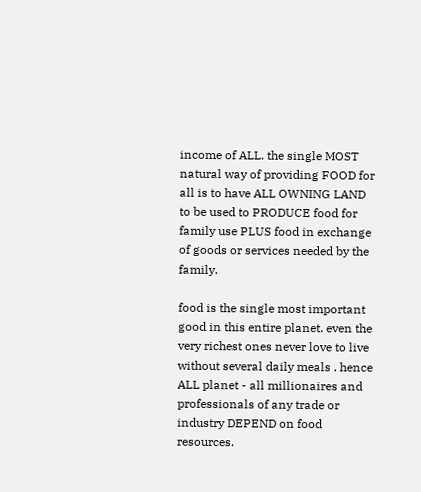income of ALL. the single MOST natural way of providing FOOD for all is to have ALL OWNING LAND to be used to PRODUCE food for family use PLUS food in exchange of goods or services needed by the family.

food is the single most important good in this entire planet. even the very richest ones never love to live without several daily meals . hence ALL planet - all millionaires and professionals of any trade or industry DEPEND on food resources.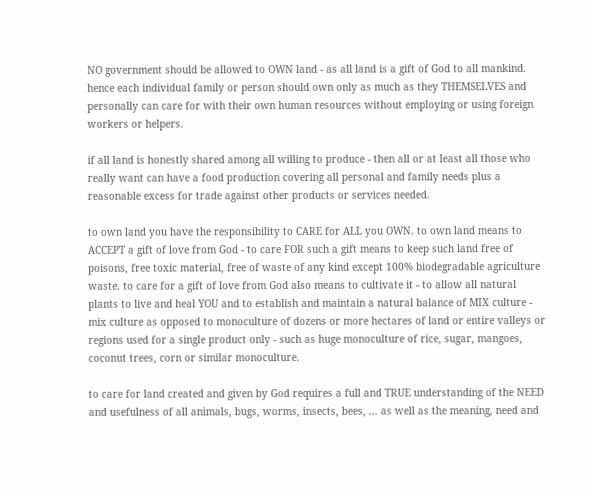NO government should be allowed to OWN land - as all land is a gift of God to all mankind. hence each individual family or person should own only as much as they THEMSELVES and personally can care for with their own human resources without employing or using foreign workers or helpers.

if all land is honestly shared among all willing to produce - then all or at least all those who really want can have a food production covering all personal and family needs plus a reasonable excess for trade against other products or services needed.

to own land you have the responsibility to CARE for ALL you OWN. to own land means to ACCEPT a gift of love from God - to care FOR such a gift means to keep such land free of poisons, free toxic material, free of waste of any kind except 100% biodegradable agriculture waste. to care for a gift of love from God also means to cultivate it - to allow all natural plants to live and heal YOU and to establish and maintain a natural balance of MIX culture - mix culture as opposed to monoculture of dozens or more hectares of land or entire valleys or regions used for a single product only - such as huge monoculture of rice, sugar, mangoes, coconut trees, corn or similar monoculture.

to care for land created and given by God requires a full and TRUE understanding of the NEED and usefulness of all animals, bugs, worms, insects, bees, ... as well as the meaning, need and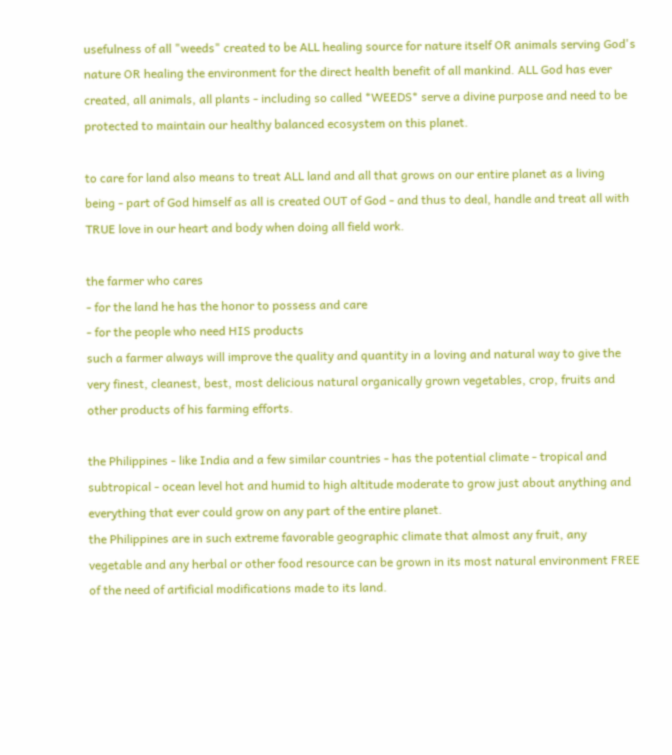usefulness of all "weeds" created to be ALL healing source for nature itself OR animals serving God's nature OR healing the environment for the direct health benefit of all mankind. ALL God has ever created, all animals, all plants - including so called *WEEDS* serve a divine purpose and need to be protected to maintain our healthy balanced ecosystem on this planet.

to care for land also means to treat ALL land and all that grows on our entire planet as a living being - part of God himself as all is created OUT of God - and thus to deal, handle and treat all with TRUE love in our heart and body when doing all field work.

the farmer who cares
- for the land he has the honor to possess and care
- for the people who need HIS products
such a farmer always will improve the quality and quantity in a loving and natural way to give the very finest, cleanest, best, most delicious natural organically grown vegetables, crop, fruits and other products of his farming efforts.

the Philippines - like India and a few similar countries - has the potential climate - tropical and subtropical - ocean level hot and humid to high altitude moderate to grow just about anything and everything that ever could grow on any part of the entire planet.
the Philippines are in such extreme favorable geographic climate that almost any fruit, any vegetable and any herbal or other food resource can be grown in its most natural environment FREE of the need of artificial modifications made to its land.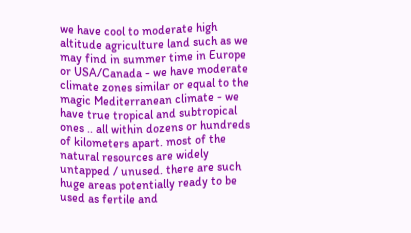we have cool to moderate high altitude agriculture land such as we may find in summer time in Europe or USA/Canada - we have moderate climate zones similar or equal to the magic Mediterranean climate - we have true tropical and subtropical ones .. all within dozens or hundreds of kilometers apart. most of the natural resources are widely untapped / unused. there are such huge areas potentially ready to be used as fertile and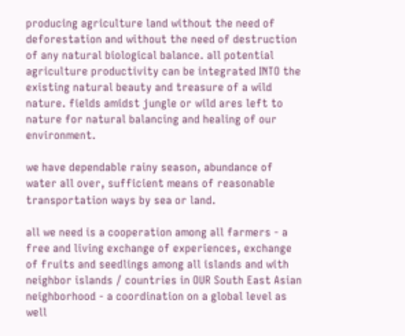producing agriculture land without the need of deforestation and without the need of destruction of any natural biological balance. all potential agriculture productivity can be integrated INTO the existing natural beauty and treasure of a wild nature. fields amidst jungle or wild ares left to nature for natural balancing and healing of our environment.

we have dependable rainy season, abundance of water all over, sufficient means of reasonable transportation ways by sea or land.

all we need is a cooperation among all farmers - a free and living exchange of experiences, exchange of fruits and seedlings among all islands and with neighbor islands / countries in OUR South East Asian neighborhood - a coordination on a global level as well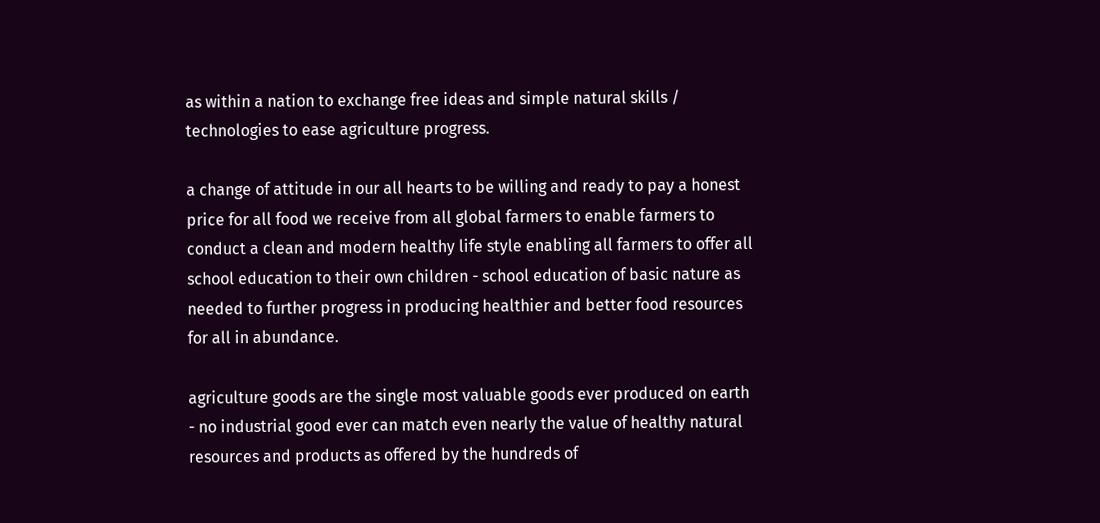as within a nation to exchange free ideas and simple natural skills / technologies to ease agriculture progress.

a change of attitude in our all hearts to be willing and ready to pay a honest price for all food we receive from all global farmers to enable farmers to conduct a clean and modern healthy life style enabling all farmers to offer all school education to their own children - school education of basic nature as needed to further progress in producing healthier and better food resources for all in abundance.

agriculture goods are the single most valuable goods ever produced on earth - no industrial good ever can match even nearly the value of healthy natural resources and products as offered by the hundreds of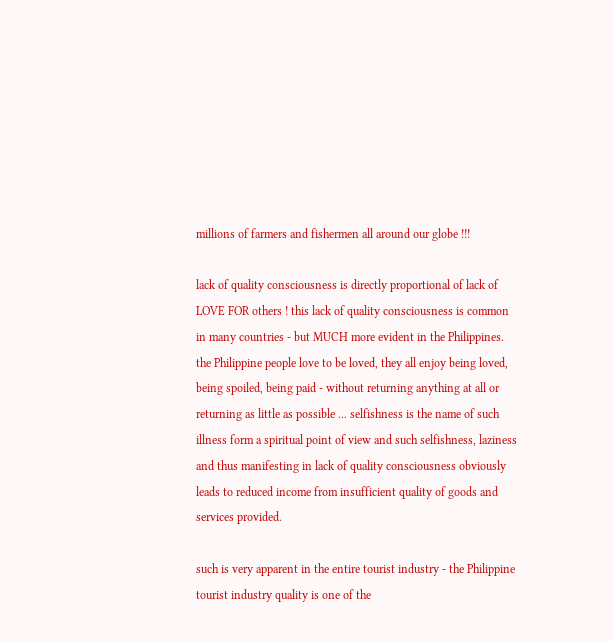millions of farmers and fishermen all around our globe !!!

lack of quality consciousness is directly proportional of lack of LOVE FOR others ! this lack of quality consciousness is common in many countries - but MUCH more evident in the Philippines. the Philippine people love to be loved, they all enjoy being loved, being spoiled, being paid - without returning anything at all or returning as little as possible ... selfishness is the name of such illness form a spiritual point of view and such selfishness, laziness and thus manifesting in lack of quality consciousness obviously leads to reduced income from insufficient quality of goods and services provided.

such is very apparent in the entire tourist industry - the Philippine tourist industry quality is one of the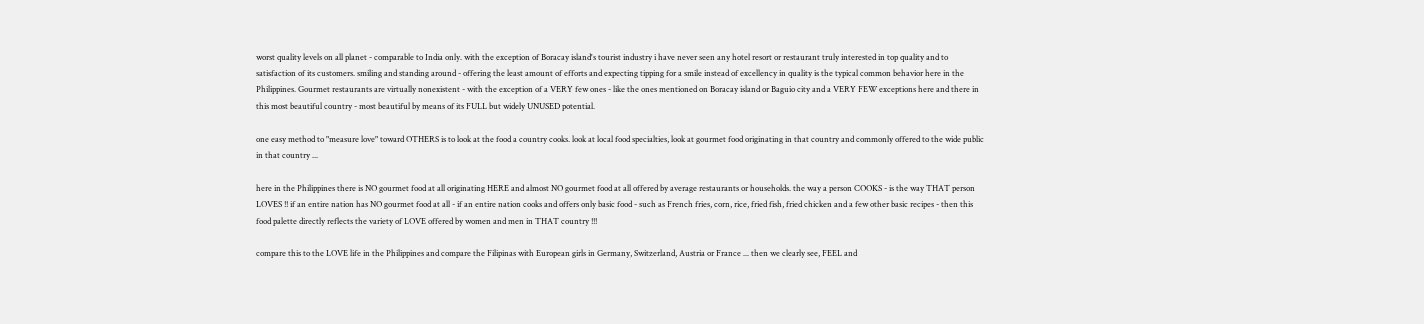worst quality levels on all planet - comparable to India only. with the exception of Boracay island's tourist industry i have never seen any hotel resort or restaurant truly interested in top quality and to satisfaction of its customers. smiling and standing around - offering the least amount of efforts and expecting tipping for a smile instead of excellency in quality is the typical common behavior here in the Philippines. Gourmet restaurants are virtually nonexistent - with the exception of a VERY few ones - like the ones mentioned on Boracay island or Baguio city and a VERY FEW exceptions here and there in this most beautiful country - most beautiful by means of its FULL but widely UNUSED potential.

one easy method to "measure love" toward OTHERS is to look at the food a country cooks. look at local food specialties, look at gourmet food originating in that country and commonly offered to the wide public in that country ...

here in the Philippines there is NO gourmet food at all originating HERE and almost NO gourmet food at all offered by average restaurants or households. the way a person COOKS - is the way THAT person LOVES !! if an entire nation has NO gourmet food at all - if an entire nation cooks and offers only basic food - such as French fries, corn, rice, fried fish, fried chicken and a few other basic recipes - then this food palette directly reflects the variety of LOVE offered by women and men in THAT country !!!

compare this to the LOVE life in the Philippines and compare the Filipinas with European girls in Germany, Switzerland, Austria or France ... then we clearly see, FEEL and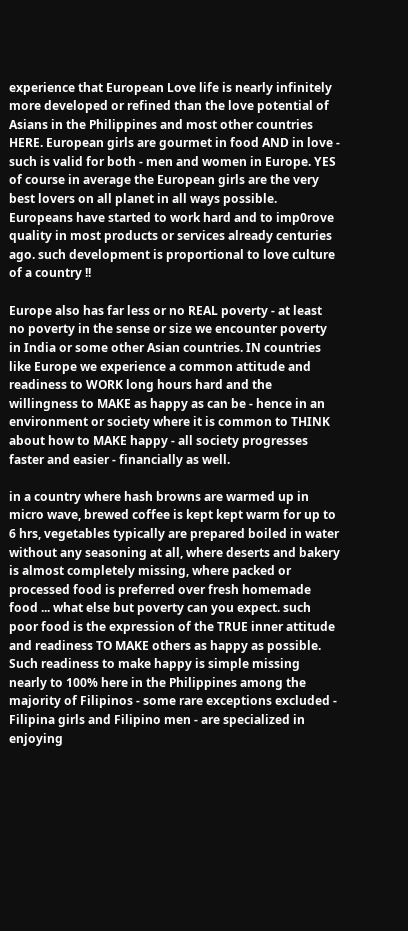experience that European Love life is nearly infinitely more developed or refined than the love potential of Asians in the Philippines and most other countries HERE. European girls are gourmet in food AND in love - such is valid for both - men and women in Europe. YES of course in average the European girls are the very best lovers on all planet in all ways possible. Europeans have started to work hard and to imp0rove quality in most products or services already centuries ago. such development is proportional to love culture of a country !!

Europe also has far less or no REAL poverty - at least no poverty in the sense or size we encounter poverty in India or some other Asian countries. IN countries like Europe we experience a common attitude and readiness to WORK long hours hard and the willingness to MAKE as happy as can be - hence in an environment or society where it is common to THINK about how to MAKE happy - all society progresses faster and easier - financially as well.

in a country where hash browns are warmed up in micro wave, brewed coffee is kept kept warm for up to 6 hrs, vegetables typically are prepared boiled in water without any seasoning at all, where deserts and bakery is almost completely missing, where packed or processed food is preferred over fresh homemade food ... what else but poverty can you expect. such poor food is the expression of the TRUE inner attitude and readiness TO MAKE others as happy as possible. Such readiness to make happy is simple missing nearly to 100% here in the Philippines among the majority of Filipinos - some rare exceptions excluded - Filipina girls and Filipino men - are specialized in enjoying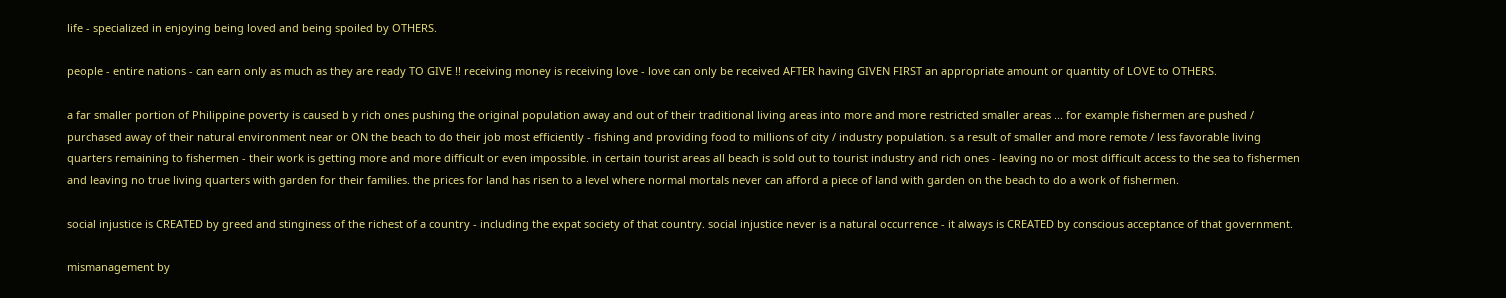life - specialized in enjoying being loved and being spoiled by OTHERS.

people - entire nations - can earn only as much as they are ready TO GIVE !! receiving money is receiving love - love can only be received AFTER having GIVEN FIRST an appropriate amount or quantity of LOVE to OTHERS.

a far smaller portion of Philippine poverty is caused b y rich ones pushing the original population away and out of their traditional living areas into more and more restricted smaller areas ... for example fishermen are pushed / purchased away of their natural environment near or ON the beach to do their job most efficiently - fishing and providing food to millions of city / industry population. s a result of smaller and more remote / less favorable living quarters remaining to fishermen - their work is getting more and more difficult or even impossible. in certain tourist areas all beach is sold out to tourist industry and rich ones - leaving no or most difficult access to the sea to fishermen and leaving no true living quarters with garden for their families. the prices for land has risen to a level where normal mortals never can afford a piece of land with garden on the beach to do a work of fishermen.

social injustice is CREATED by greed and stinginess of the richest of a country - including the expat society of that country. social injustice never is a natural occurrence - it always is CREATED by conscious acceptance of that government.

mismanagement by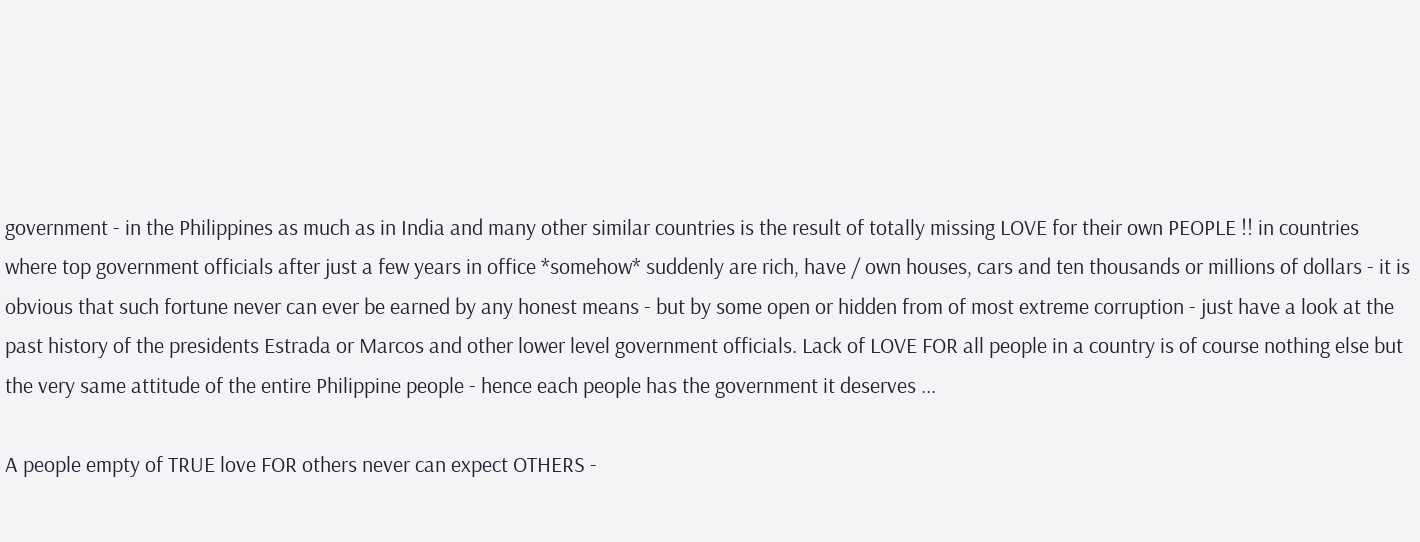government - in the Philippines as much as in India and many other similar countries is the result of totally missing LOVE for their own PEOPLE !! in countries where top government officials after just a few years in office *somehow* suddenly are rich, have / own houses, cars and ten thousands or millions of dollars - it is obvious that such fortune never can ever be earned by any honest means - but by some open or hidden from of most extreme corruption - just have a look at the past history of the presidents Estrada or Marcos and other lower level government officials. Lack of LOVE FOR all people in a country is of course nothing else but the very same attitude of the entire Philippine people - hence each people has the government it deserves ...

A people empty of TRUE love FOR others never can expect OTHERS -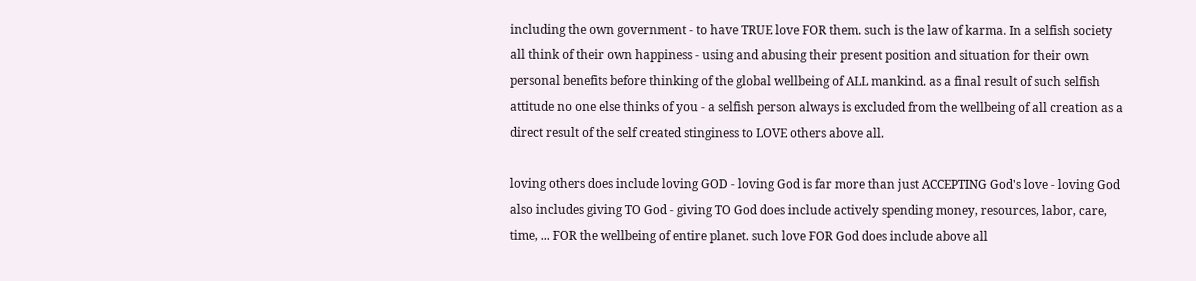including the own government - to have TRUE love FOR them. such is the law of karma. In a selfish society all think of their own happiness - using and abusing their present position and situation for their own personal benefits before thinking of the global wellbeing of ALL mankind. as a final result of such selfish attitude no one else thinks of you - a selfish person always is excluded from the wellbeing of all creation as a direct result of the self created stinginess to LOVE others above all.

loving others does include loving GOD - loving God is far more than just ACCEPTING God's love - loving God also includes giving TO God - giving TO God does include actively spending money, resources, labor, care, time, ... FOR the wellbeing of entire planet. such love FOR God does include above all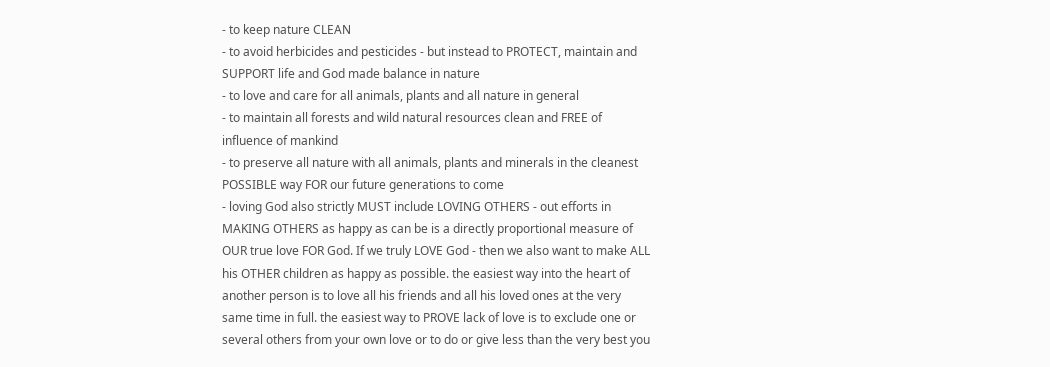- to keep nature CLEAN
- to avoid herbicides and pesticides - but instead to PROTECT, maintain and SUPPORT life and God made balance in nature
- to love and care for all animals, plants and all nature in general
- to maintain all forests and wild natural resources clean and FREE of influence of mankind
- to preserve all nature with all animals, plants and minerals in the cleanest POSSIBLE way FOR our future generations to come
- loving God also strictly MUST include LOVING OTHERS - out efforts in MAKING OTHERS as happy as can be is a directly proportional measure of OUR true love FOR God. If we truly LOVE God - then we also want to make ALL his OTHER children as happy as possible. the easiest way into the heart of another person is to love all his friends and all his loved ones at the very same time in full. the easiest way to PROVE lack of love is to exclude one or several others from your own love or to do or give less than the very best you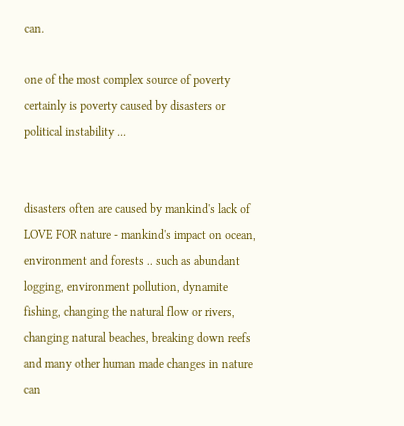can.

one of the most complex source of poverty certainly is poverty caused by disasters or political instability ...


disasters often are caused by mankind's lack of LOVE FOR nature - mankind's impact on ocean, environment and forests .. such as abundant logging, environment pollution, dynamite fishing, changing the natural flow or rivers, changing natural beaches, breaking down reefs and many other human made changes in nature can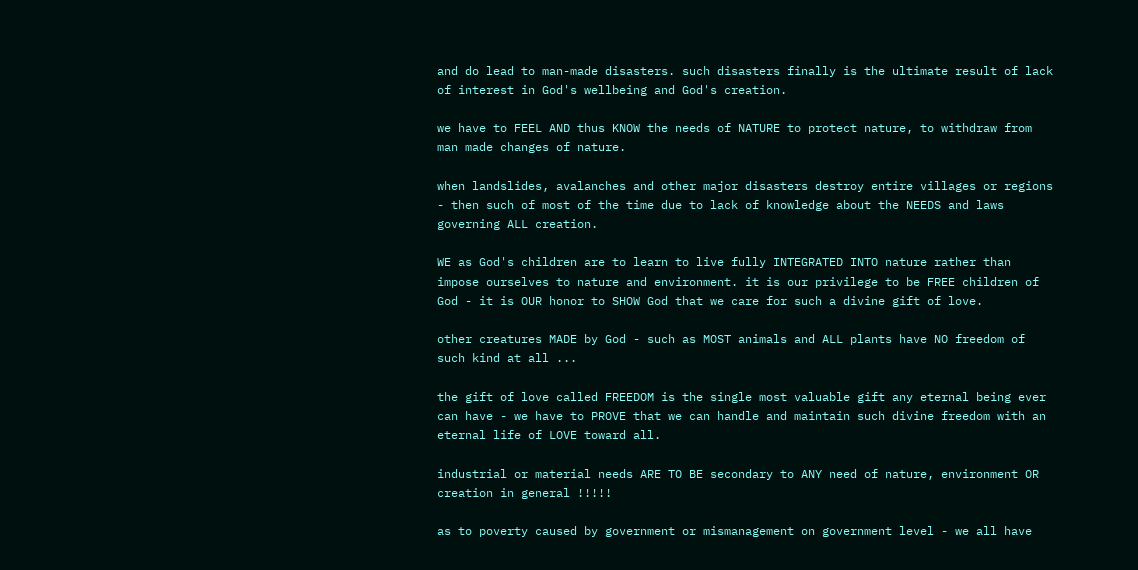and do lead to man-made disasters. such disasters finally is the ultimate result of lack of interest in God's wellbeing and God's creation.

we have to FEEL AND thus KNOW the needs of NATURE to protect nature, to withdraw from man made changes of nature.

when landslides, avalanches and other major disasters destroy entire villages or regions - then such of most of the time due to lack of knowledge about the NEEDS and laws governing ALL creation.

WE as God's children are to learn to live fully INTEGRATED INTO nature rather than impose ourselves to nature and environment. it is our privilege to be FREE children of God - it is OUR honor to SHOW God that we care for such a divine gift of love.

other creatures MADE by God - such as MOST animals and ALL plants have NO freedom of such kind at all ...

the gift of love called FREEDOM is the single most valuable gift any eternal being ever can have - we have to PROVE that we can handle and maintain such divine freedom with an eternal life of LOVE toward all.

industrial or material needs ARE TO BE secondary to ANY need of nature, environment OR creation in general !!!!!

as to poverty caused by government or mismanagement on government level - we all have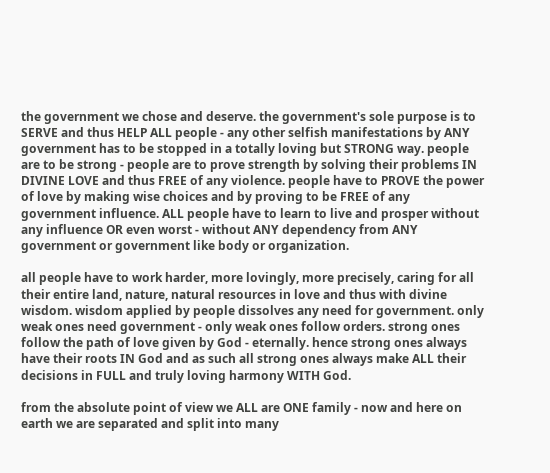the government we chose and deserve. the government's sole purpose is to SERVE and thus HELP ALL people - any other selfish manifestations by ANY government has to be stopped in a totally loving but STRONG way. people are to be strong - people are to prove strength by solving their problems IN DIVINE LOVE and thus FREE of any violence. people have to PROVE the power of love by making wise choices and by proving to be FREE of any government influence. ALL people have to learn to live and prosper without any influence OR even worst - without ANY dependency from ANY government or government like body or organization.

all people have to work harder, more lovingly, more precisely, caring for all their entire land, nature, natural resources in love and thus with divine wisdom. wisdom applied by people dissolves any need for government. only weak ones need government - only weak ones follow orders. strong ones follow the path of love given by God - eternally. hence strong ones always have their roots IN God and as such all strong ones always make ALL their decisions in FULL and truly loving harmony WITH God.

from the absolute point of view we ALL are ONE family - now and here on earth we are separated and split into many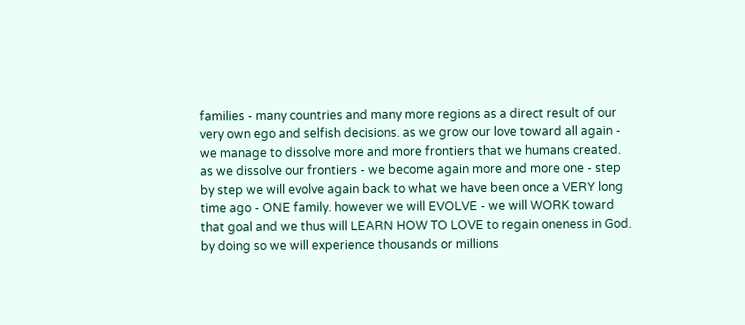families - many countries and many more regions as a direct result of our very own ego and selfish decisions. as we grow our love toward all again - we manage to dissolve more and more frontiers that we humans created. as we dissolve our frontiers - we become again more and more one - step by step we will evolve again back to what we have been once a VERY long time ago - ONE family. however we will EVOLVE - we will WORK toward that goal and we thus will LEARN HOW TO LOVE to regain oneness in God. by doing so we will experience thousands or millions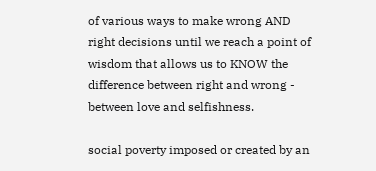of various ways to make wrong AND right decisions until we reach a point of wisdom that allows us to KNOW the difference between right and wrong - between love and selfishness.

social poverty imposed or created by an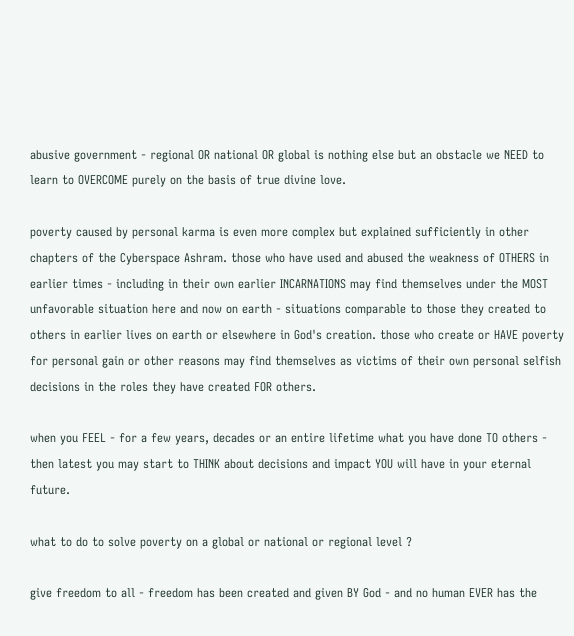abusive government - regional OR national OR global is nothing else but an obstacle we NEED to learn to OVERCOME purely on the basis of true divine love.

poverty caused by personal karma is even more complex but explained sufficiently in other chapters of the Cyberspace Ashram. those who have used and abused the weakness of OTHERS in earlier times - including in their own earlier INCARNATIONS may find themselves under the MOST unfavorable situation here and now on earth - situations comparable to those they created to others in earlier lives on earth or elsewhere in God's creation. those who create or HAVE poverty for personal gain or other reasons may find themselves as victims of their own personal selfish decisions in the roles they have created FOR others.

when you FEEL - for a few years, decades or an entire lifetime what you have done TO others - then latest you may start to THINK about decisions and impact YOU will have in your eternal future.

what to do to solve poverty on a global or national or regional level ?

give freedom to all - freedom has been created and given BY God - and no human EVER has the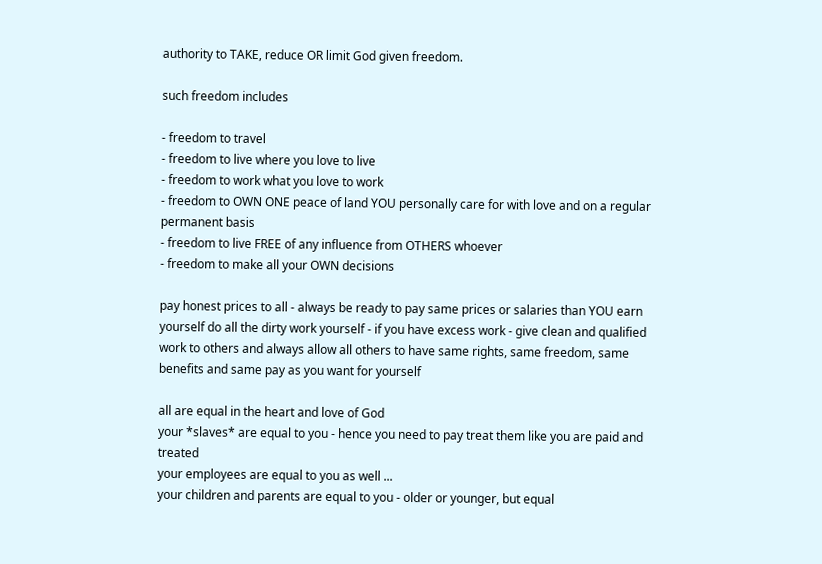authority to TAKE, reduce OR limit God given freedom.

such freedom includes

- freedom to travel
- freedom to live where you love to live
- freedom to work what you love to work
- freedom to OWN ONE peace of land YOU personally care for with love and on a regular permanent basis
- freedom to live FREE of any influence from OTHERS whoever
- freedom to make all your OWN decisions

pay honest prices to all - always be ready to pay same prices or salaries than YOU earn yourself do all the dirty work yourself - if you have excess work - give clean and qualified work to others and always allow all others to have same rights, same freedom, same benefits and same pay as you want for yourself

all are equal in the heart and love of God
your *slaves* are equal to you - hence you need to pay treat them like you are paid and treated
your employees are equal to you as well ...
your children and parents are equal to you - older or younger, but equal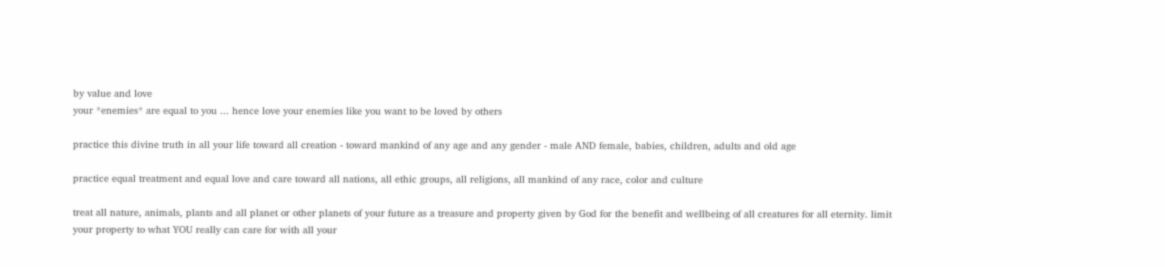by value and love
your *enemies* are equal to you ... hence love your enemies like you want to be loved by others

practice this divine truth in all your life toward all creation - toward mankind of any age and any gender - male AND female, babies, children, adults and old age

practice equal treatment and equal love and care toward all nations, all ethic groups, all religions, all mankind of any race, color and culture

treat all nature, animals, plants and all planet or other planets of your future as a treasure and property given by God for the benefit and wellbeing of all creatures for all eternity. limit your property to what YOU really can care for with all your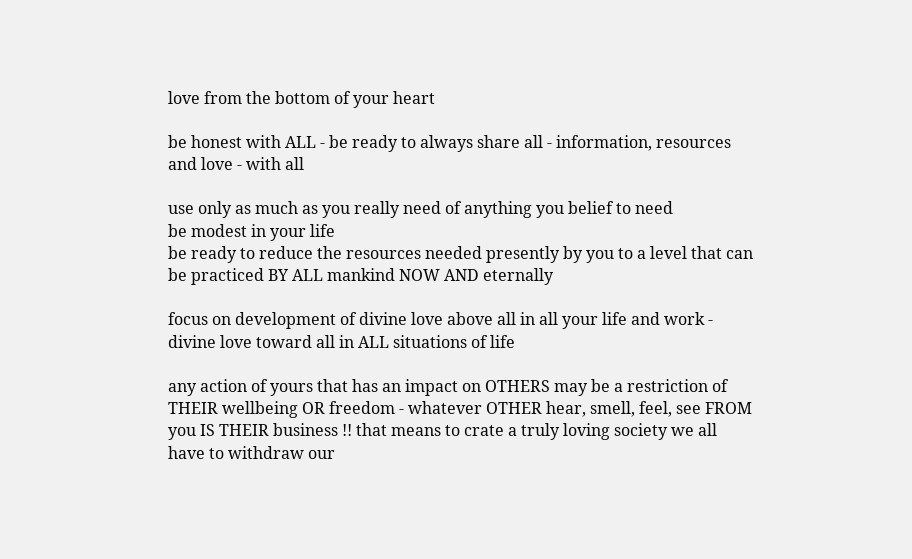love from the bottom of your heart

be honest with ALL - be ready to always share all - information, resources and love - with all

use only as much as you really need of anything you belief to need
be modest in your life
be ready to reduce the resources needed presently by you to a level that can be practiced BY ALL mankind NOW AND eternally

focus on development of divine love above all in all your life and work - divine love toward all in ALL situations of life

any action of yours that has an impact on OTHERS may be a restriction of THEIR wellbeing OR freedom - whatever OTHER hear, smell, feel, see FROM you IS THEIR business !! that means to crate a truly loving society we all have to withdraw our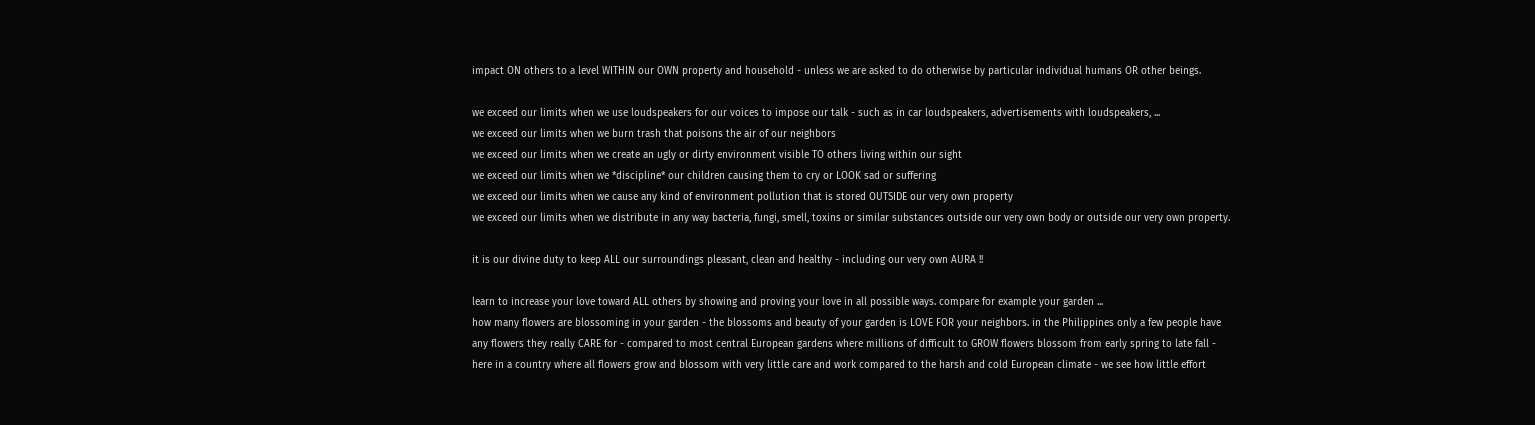impact ON others to a level WITHIN our OWN property and household - unless we are asked to do otherwise by particular individual humans OR other beings.

we exceed our limits when we use loudspeakers for our voices to impose our talk - such as in car loudspeakers, advertisements with loudspeakers, ...
we exceed our limits when we burn trash that poisons the air of our neighbors
we exceed our limits when we create an ugly or dirty environment visible TO others living within our sight
we exceed our limits when we *discipline* our children causing them to cry or LOOK sad or suffering
we exceed our limits when we cause any kind of environment pollution that is stored OUTSIDE our very own property
we exceed our limits when we distribute in any way bacteria, fungi, smell, toxins or similar substances outside our very own body or outside our very own property.

it is our divine duty to keep ALL our surroundings pleasant, clean and healthy - including our very own AURA !!

learn to increase your love toward ALL others by showing and proving your love in all possible ways. compare for example your garden ...
how many flowers are blossoming in your garden - the blossoms and beauty of your garden is LOVE FOR your neighbors. in the Philippines only a few people have any flowers they really CARE for - compared to most central European gardens where millions of difficult to GROW flowers blossom from early spring to late fall - here in a country where all flowers grow and blossom with very little care and work compared to the harsh and cold European climate - we see how little effort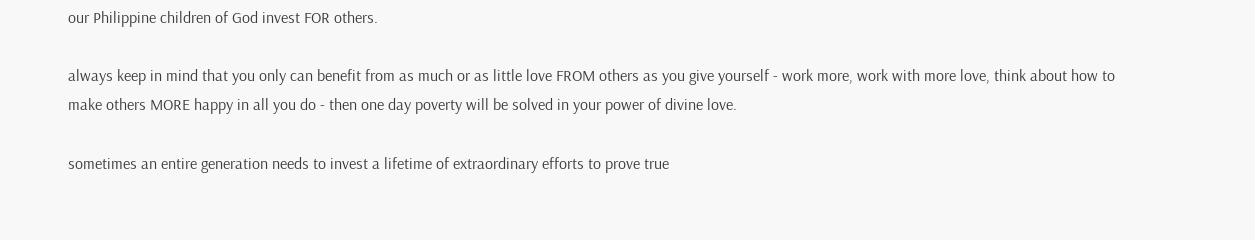our Philippine children of God invest FOR others.

always keep in mind that you only can benefit from as much or as little love FROM others as you give yourself - work more, work with more love, think about how to make others MORE happy in all you do - then one day poverty will be solved in your power of divine love.

sometimes an entire generation needs to invest a lifetime of extraordinary efforts to prove true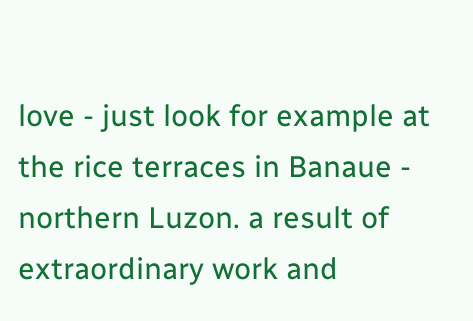love - just look for example at the rice terraces in Banaue - northern Luzon. a result of extraordinary work and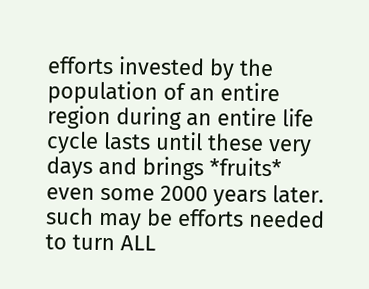efforts invested by the population of an entire region during an entire life cycle lasts until these very days and brings *fruits* even some 2000 years later. such may be efforts needed to turn ALL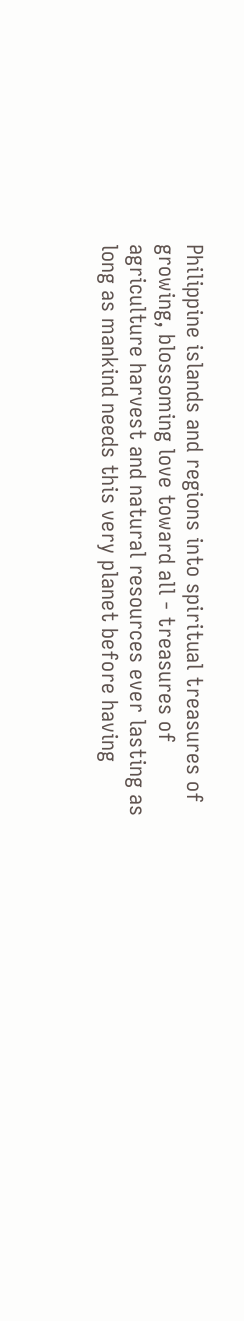Philippine islands and regions into spiritual treasures of growing, blossoming love toward all - treasures of agriculture harvest and natural resources ever lasting as long as mankind needs this very planet before having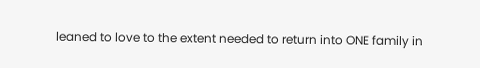leaned to love to the extent needed to return into ONE family in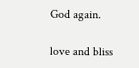God again.

love and bliss